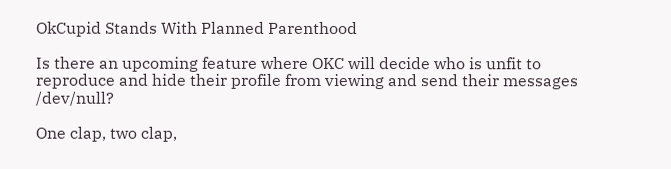OkCupid Stands With Planned Parenthood

Is there an upcoming feature where OKC will decide who is unfit to reproduce and hide their profile from viewing and send their messages /dev/null?

One clap, two clap,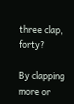three clap, forty?

By clapping more or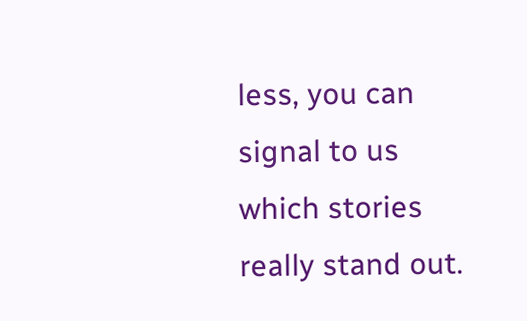less, you can signal to us which stories really stand out.